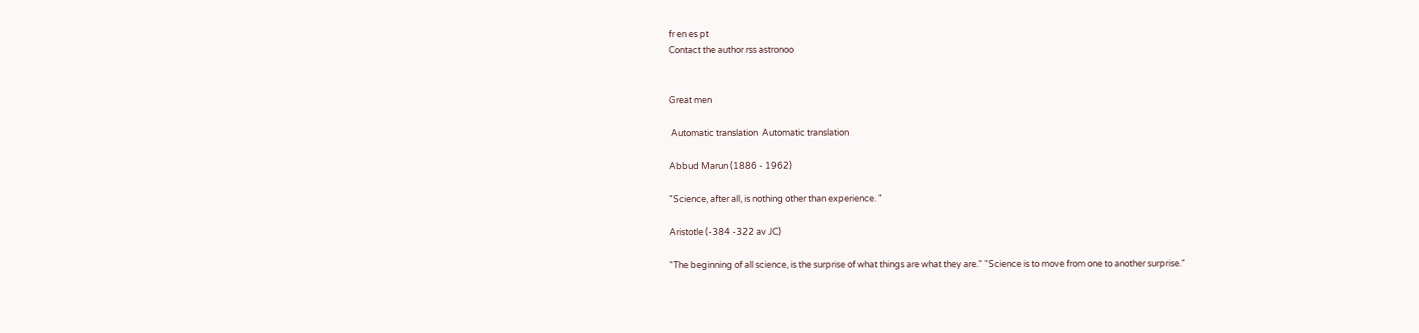fr en es pt
Contact the author rss astronoo


Great men

 Automatic translation  Automatic translation

Abbud Marun (1886 - 1962)

"Science, after all, is nothing other than experience. "

Aristotle (-384 -322 av JC)

"The beginning of all science, is the surprise of what things are what they are." "Science is to move from one to another surprise."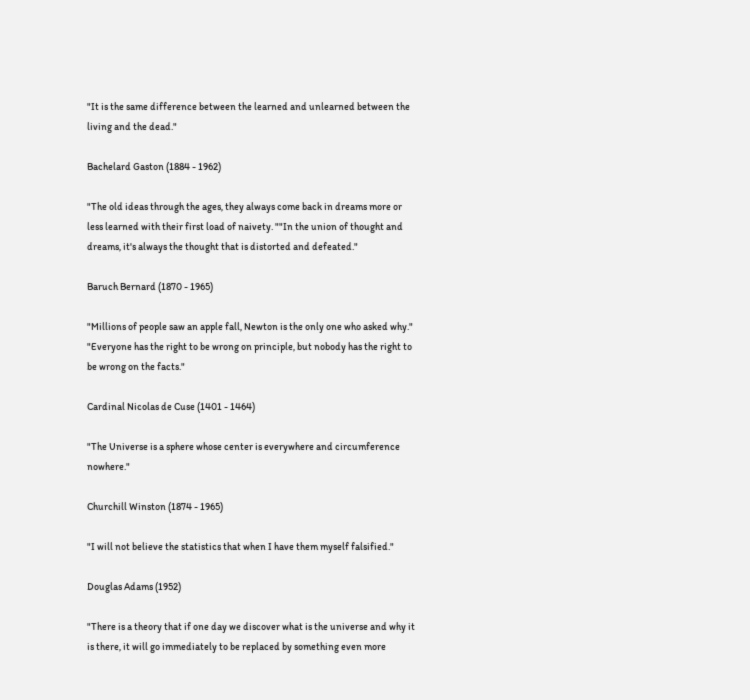"It is the same difference between the learned and unlearned between the living and the dead."

Bachelard Gaston (1884 - 1962)

"The old ideas through the ages, they always come back in dreams more or less learned with their first load of naivety. ""In the union of thought and dreams, it's always the thought that is distorted and defeated."

Baruch Bernard (1870 - 1965)

"Millions of people saw an apple fall, Newton is the only one who asked why." "Everyone has the right to be wrong on principle, but nobody has the right to be wrong on the facts."

Cardinal Nicolas de Cuse (1401 - 1464)

"The Universe is a sphere whose center is everywhere and circumference nowhere."

Churchill Winston (1874 - 1965)

"I will not believe the statistics that when I have them myself falsified."

Douglas Adams (1952)

"There is a theory that if one day we discover what is the universe and why it is there, it will go immediately to be replaced by something even more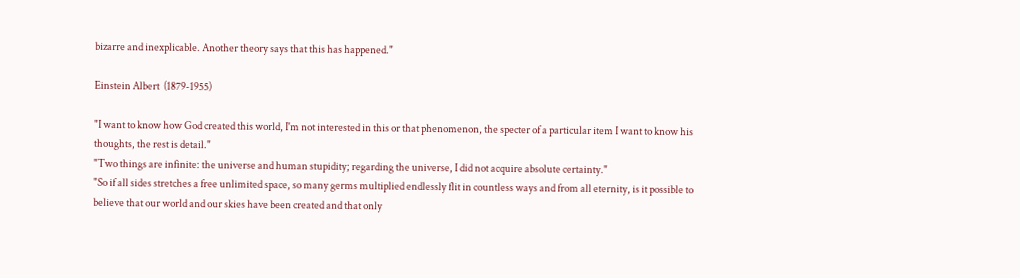bizarre and inexplicable. Another theory says that this has happened."

Einstein Albert  (1879-1955)

"I want to know how God created this world, I'm not interested in this or that phenomenon, the specter of a particular item I want to know his thoughts, the rest is detail."
"Two things are infinite: the universe and human stupidity; regarding the universe, I did not acquire absolute certainty."
"So if all sides stretches a free unlimited space, so many germs multiplied endlessly flit in countless ways and from all eternity, is it possible to believe that our world and our skies have been created and that only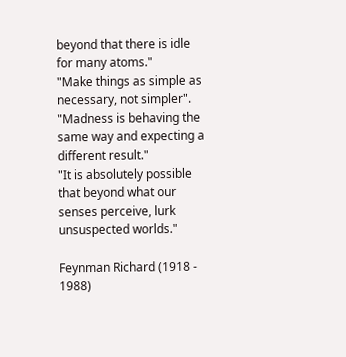beyond that there is idle for many atoms."
"Make things as simple as necessary, not simpler". "Madness is behaving the same way and expecting a different result."
"It is absolutely possible that beyond what our senses perceive, lurk unsuspected worlds."

Feynman Richard (1918 - 1988)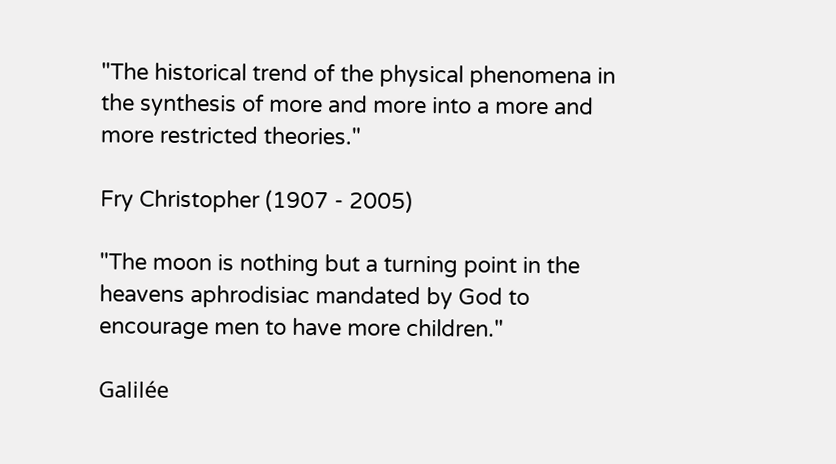"The historical trend of the physical phenomena in the synthesis of more and more into a more and more restricted theories."

Fry Christopher (1907 - 2005)

"The moon is nothing but a turning point in the heavens aphrodisiac mandated by God to encourage men to have more children."

Galilée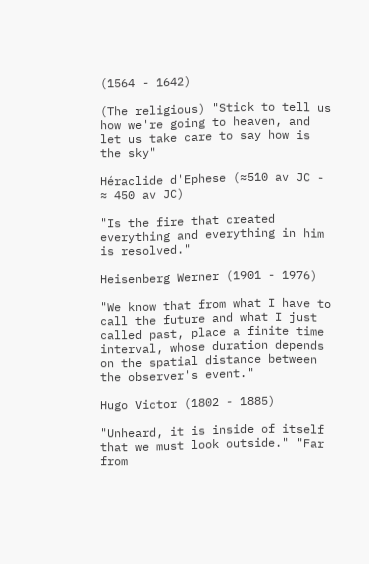(1564 - 1642)

(The religious) "Stick to tell us how we're going to heaven, and let us take care to say how is the sky"

Héraclide d'Ephese (≈510 av JC - ≈ 450 av JC)

"Is the fire that created everything and everything in him is resolved."

Heisenberg Werner (1901 - 1976)

"We know that from what I have to call the future and what I just called past, place a finite time interval, whose duration depends on the spatial distance between the observer's event."

Hugo Victor (1802 - 1885)

"Unheard, it is inside of itself that we must look outside." "Far from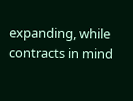expanding, while contracts in mind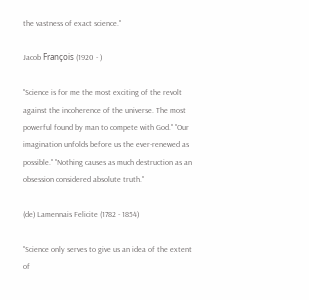the vastness of exact science."

Jacob François (1920 - )

"Science is for me the most exciting of the revolt against the incoherence of the universe. The most powerful found by man to compete with God." "Our imagination unfolds before us the ever-renewed as possible." "Nothing causes as much destruction as an obsession considered absolute truth."

(de) Lamennais Felicite (1782 - 1854)

"Science only serves to give us an idea of the extent of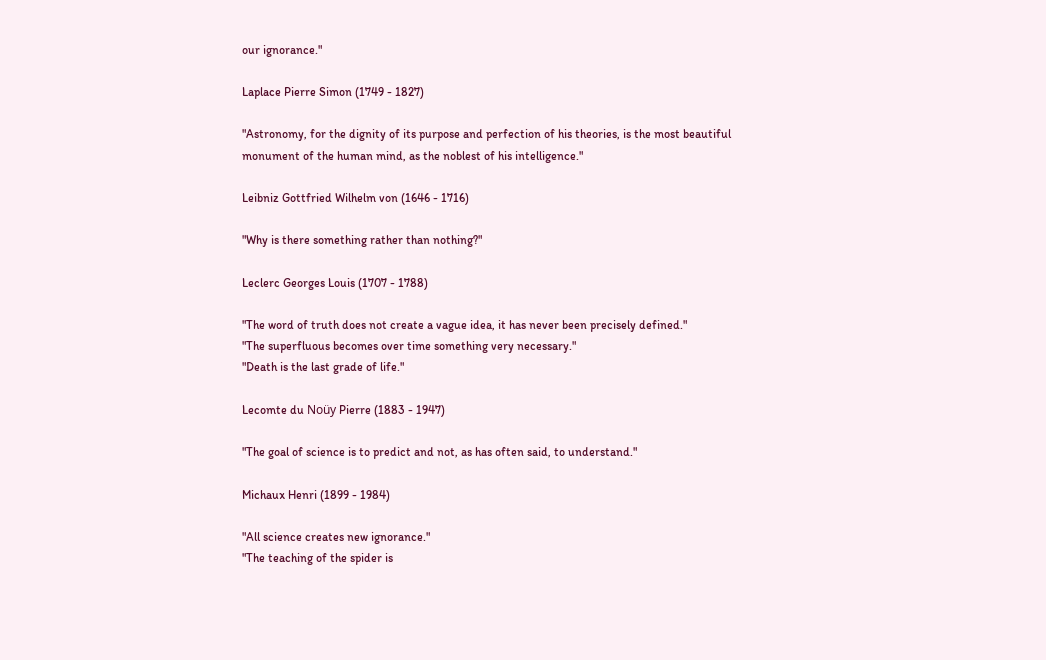our ignorance."

Laplace Pierre Simon (1749 - 1827)

"Astronomy, for the dignity of its purpose and perfection of his theories, is the most beautiful monument of the human mind, as the noblest of his intelligence."

Leibniz Gottfried Wilhelm von (1646 - 1716)

"Why is there something rather than nothing?"

Leclerc Georges Louis (1707 - 1788)

"The word of truth does not create a vague idea, it has never been precisely defined."
"The superfluous becomes over time something very necessary."
"Death is the last grade of life."

Lecomte du Noüy Pierre (1883 - 1947)

"The goal of science is to predict and not, as has often said, to understand."

Michaux Henri (1899 - 1984)

"All science creates new ignorance."
"The teaching of the spider is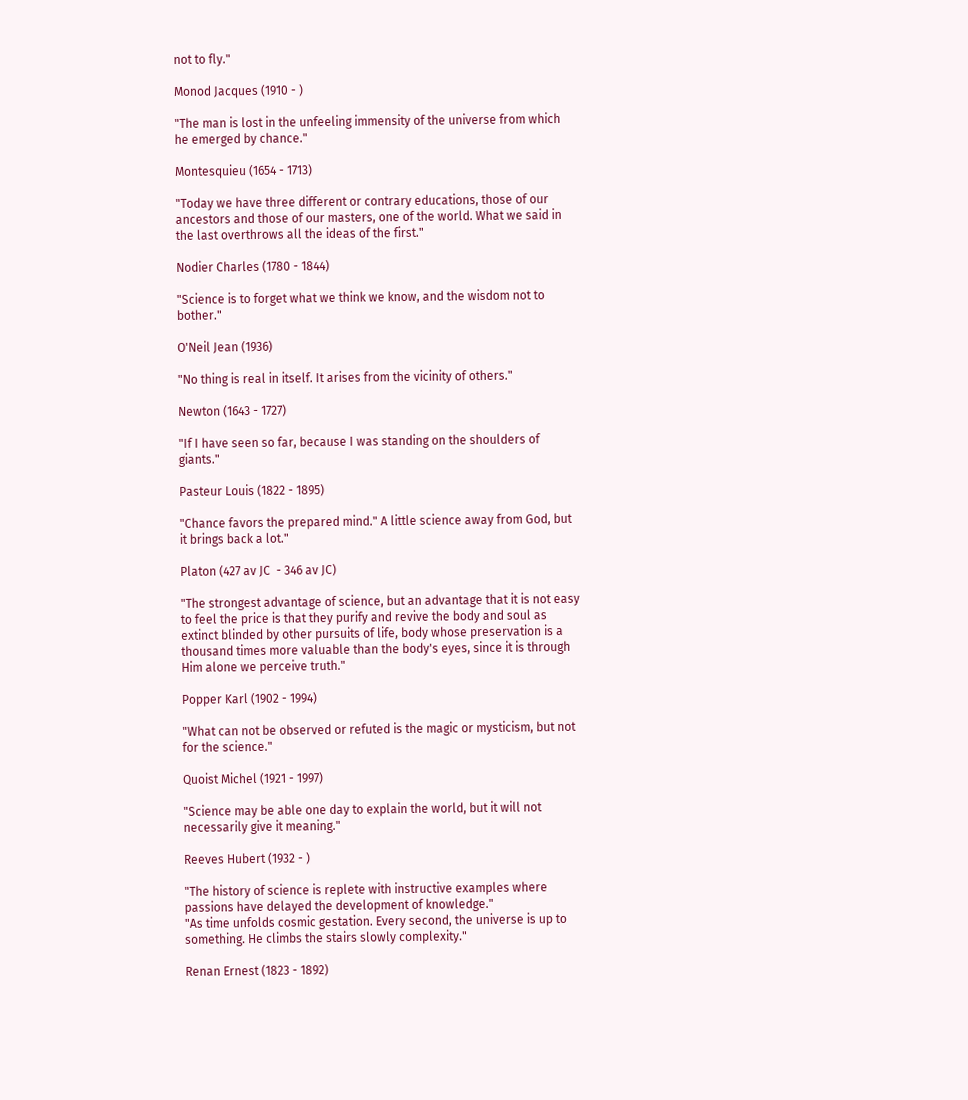not to fly."

Monod Jacques (1910 - )

"The man is lost in the unfeeling immensity of the universe from which he emerged by chance."

Montesquieu (1654 - 1713)

"Today we have three different or contrary educations, those of our ancestors and those of our masters, one of the world. What we said in the last overthrows all the ideas of the first."

Nodier Charles (1780 - 1844)

"Science is to forget what we think we know, and the wisdom not to bother."

O'Neil Jean (1936)

"No thing is real in itself. It arises from the vicinity of others."

Newton (1643 - 1727)

"If I have seen so far, because I was standing on the shoulders of giants."

Pasteur Louis (1822 - 1895)

"Chance favors the prepared mind." A little science away from God, but it brings back a lot."

Platon (427 av JC  - 346 av JC)

"The strongest advantage of science, but an advantage that it is not easy to feel the price is that they purify and revive the body and soul as extinct blinded by other pursuits of life, body whose preservation is a thousand times more valuable than the body's eyes, since it is through Him alone we perceive truth."

Popper Karl (1902 - 1994)

"What can not be observed or refuted is the magic or mysticism, but not for the science."

Quoist Michel (1921 - 1997)

"Science may be able one day to explain the world, but it will not necessarily give it meaning."

Reeves Hubert (1932 - )

"The history of science is replete with instructive examples where passions have delayed the development of knowledge."
"As time unfolds cosmic gestation. Every second, the universe is up to something. He climbs the stairs slowly complexity."

Renan Ernest (1823 - 1892)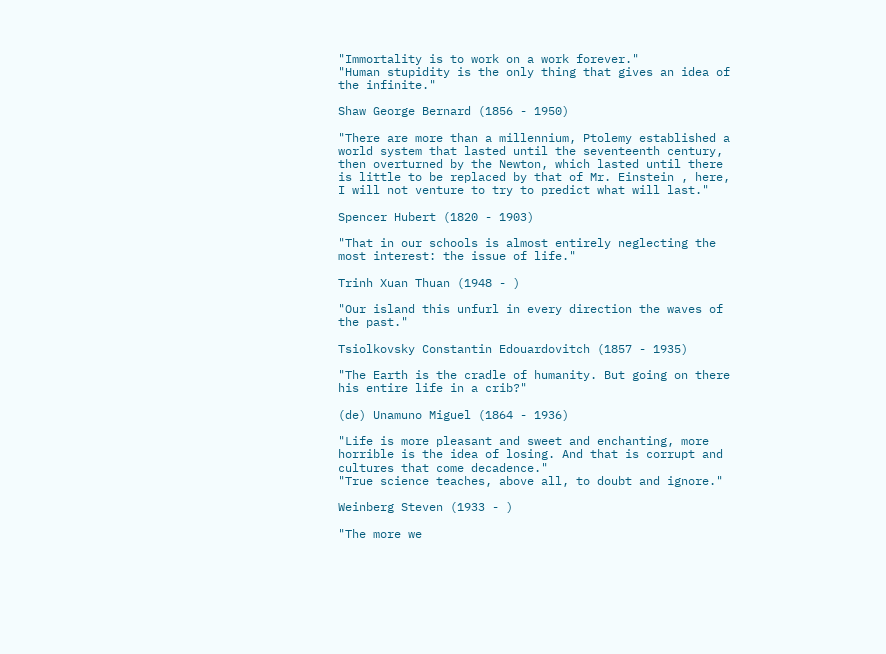"Immortality is to work on a work forever."
"Human stupidity is the only thing that gives an idea of the infinite."

Shaw George Bernard (1856 - 1950)

"There are more than a millennium, Ptolemy established a world system that lasted until the seventeenth century, then overturned by the Newton, which lasted until there is little to be replaced by that of Mr. Einstein , here, I will not venture to try to predict what will last."

Spencer Hubert (1820 - 1903)

"That in our schools is almost entirely neglecting the most interest: the issue of life."

Trinh Xuan Thuan (1948 - )

"Our island this unfurl in every direction the waves of the past."

Tsiolkovsky Constantin Edouardovitch (1857 - 1935)

"The Earth is the cradle of humanity. But going on there his entire life in a crib?"

(de) Unamuno Miguel (1864 - 1936)

"Life is more pleasant and sweet and enchanting, more horrible is the idea of losing. And that is corrupt and cultures that come decadence."
"True science teaches, above all, to doubt and ignore."

Weinberg Steven (1933 - )

"The more we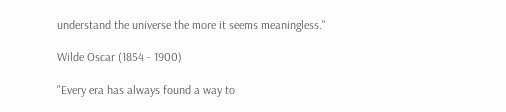understand the universe the more it seems meaningless."

Wilde Oscar (1854 - 1900)

"Every era has always found a way to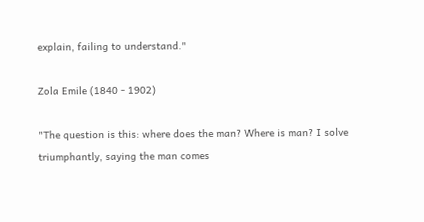explain, failing to understand."

Zola Emile (1840 - 1902)

"The question is this: where does the man? Where is man? I solve triumphantly, saying the man comes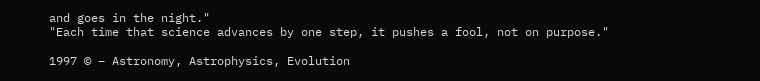and goes in the night."
"Each time that science advances by one step, it pushes a fool, not on purpose."

1997 © − Astronomy, Astrophysics, Evolution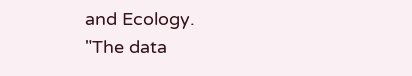and Ecology.
"The data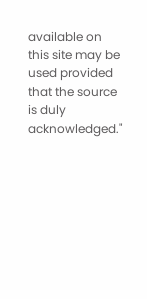available on this site may be used provided that the source is duly acknowledged."